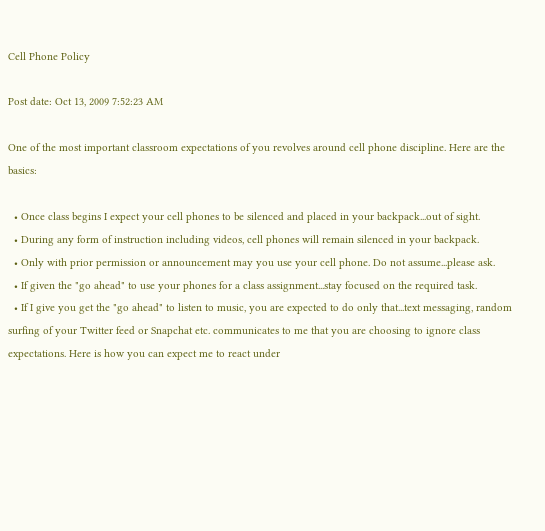Cell Phone Policy

Post date: Oct 13, 2009 7:52:23 AM

One of the most important classroom expectations of you revolves around cell phone discipline. Here are the basics:

  • Once class begins I expect your cell phones to be silenced and placed in your backpack...out of sight.
  • During any form of instruction including videos, cell phones will remain silenced in your backpack.
  • Only with prior permission or announcement may you use your cell phone. Do not assume...please ask.
  • If given the "go ahead" to use your phones for a class assignment...stay focused on the required task.
  • If I give you get the "go ahead" to listen to music, you are expected to do only that...text messaging, random surfing of your Twitter feed or Snapchat etc. communicates to me that you are choosing to ignore class expectations. Here is how you can expect me to react under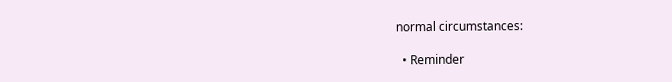normal circumstances:

  • Reminder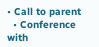• Call to parent
  • Conference with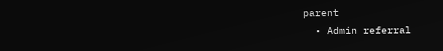parent
  • Admin referral